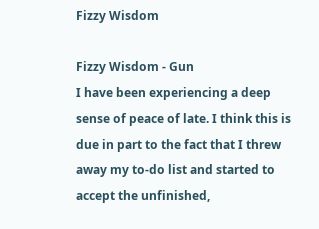Fizzy Wisdom

Fizzy Wisdom - Gun
I have been experiencing a deep sense of peace of late. I think this is due in part to the fact that I threw away my to-do list and started to accept the unfinished,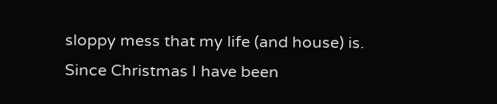sloppy mess that my life (and house) is. Since Christmas I have been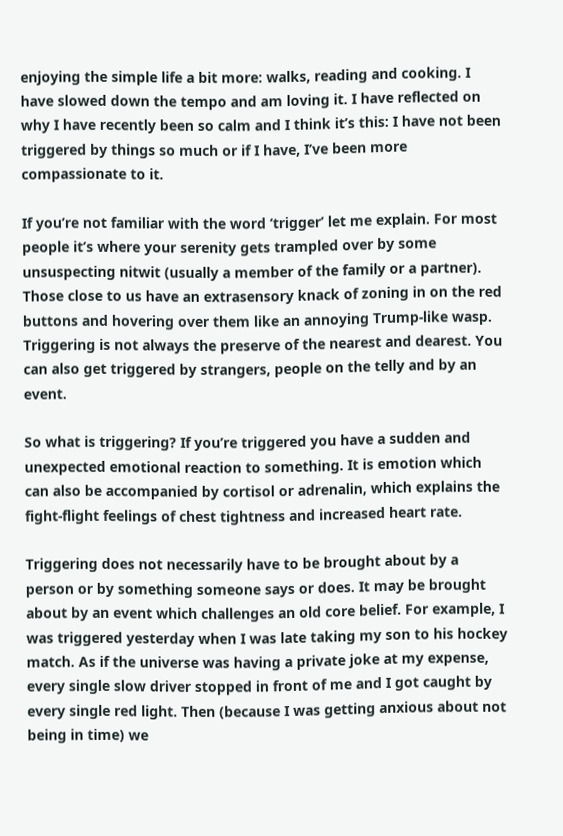enjoying the simple life a bit more: walks, reading and cooking. I have slowed down the tempo and am loving it. I have reflected on why I have recently been so calm and I think it’s this: I have not been triggered by things so much or if I have, I’ve been more compassionate to it.

If you’re not familiar with the word ‘trigger’ let me explain. For most people it’s where your serenity gets trampled over by some unsuspecting nitwit (usually a member of the family or a partner). Those close to us have an extrasensory knack of zoning in on the red buttons and hovering over them like an annoying Trump-like wasp. Triggering is not always the preserve of the nearest and dearest. You can also get triggered by strangers, people on the telly and by an event.

So what is triggering? If you’re triggered you have a sudden and unexpected emotional reaction to something. It is emotion which can also be accompanied by cortisol or adrenalin, which explains the fight-flight feelings of chest tightness and increased heart rate.

Triggering does not necessarily have to be brought about by a person or by something someone says or does. It may be brought about by an event which challenges an old core belief. For example, I was triggered yesterday when I was late taking my son to his hockey match. As if the universe was having a private joke at my expense, every single slow driver stopped in front of me and I got caught by every single red light. Then (because I was getting anxious about not being in time) we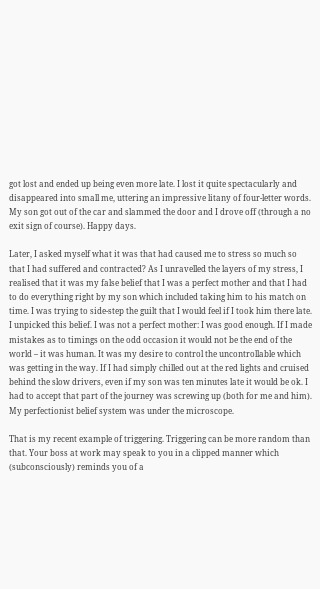got lost and ended up being even more late. I lost it quite spectacularly and disappeared into small me, uttering an impressive litany of four-letter words. My son got out of the car and slammed the door and I drove off (through a no exit sign of course). Happy days.

Later, I asked myself what it was that had caused me to stress so much so that I had suffered and contracted? As I unravelled the layers of my stress, I realised that it was my false belief that I was a perfect mother and that I had to do everything right by my son which included taking him to his match on time. I was trying to side-step the guilt that I would feel if I took him there late. I unpicked this belief. I was not a perfect mother: I was good enough. If I made mistakes as to timings on the odd occasion it would not be the end of the world – it was human. It was my desire to control the uncontrollable which was getting in the way. If I had simply chilled out at the red lights and cruised behind the slow drivers, even if my son was ten minutes late it would be ok. I had to accept that part of the journey was screwing up (both for me and him). My perfectionist belief system was under the microscope.

That is my recent example of triggering. Triggering can be more random than that. Your boss at work may speak to you in a clipped manner which (subconsciously) reminds you of a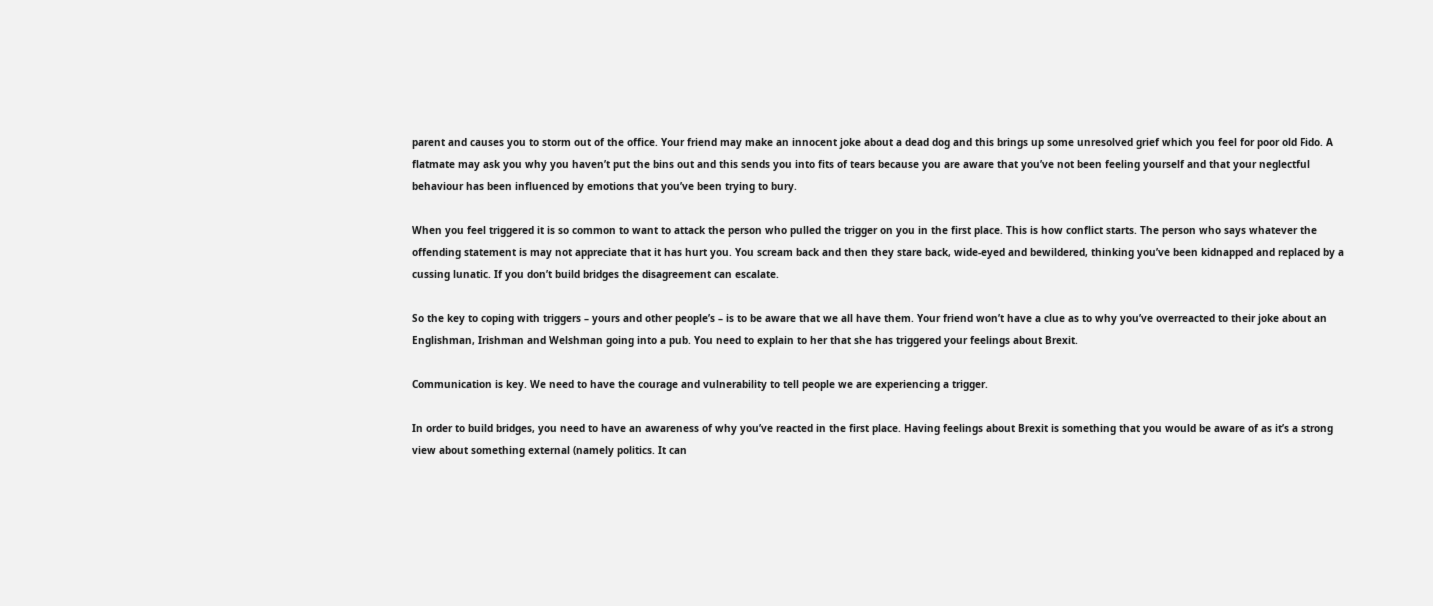parent and causes you to storm out of the office. Your friend may make an innocent joke about a dead dog and this brings up some unresolved grief which you feel for poor old Fido. A flatmate may ask you why you haven’t put the bins out and this sends you into fits of tears because you are aware that you’ve not been feeling yourself and that your neglectful behaviour has been influenced by emotions that you’ve been trying to bury.

When you feel triggered it is so common to want to attack the person who pulled the trigger on you in the first place. This is how conflict starts. The person who says whatever the offending statement is may not appreciate that it has hurt you. You scream back and then they stare back, wide-eyed and bewildered, thinking you’ve been kidnapped and replaced by a cussing lunatic. If you don’t build bridges the disagreement can escalate.

So the key to coping with triggers – yours and other people’s – is to be aware that we all have them. Your friend won’t have a clue as to why you’ve overreacted to their joke about an Englishman, Irishman and Welshman going into a pub. You need to explain to her that she has triggered your feelings about Brexit.

Communication is key. We need to have the courage and vulnerability to tell people we are experiencing a trigger.

In order to build bridges, you need to have an awareness of why you’ve reacted in the first place. Having feelings about Brexit is something that you would be aware of as it’s a strong view about something external (namely politics. It can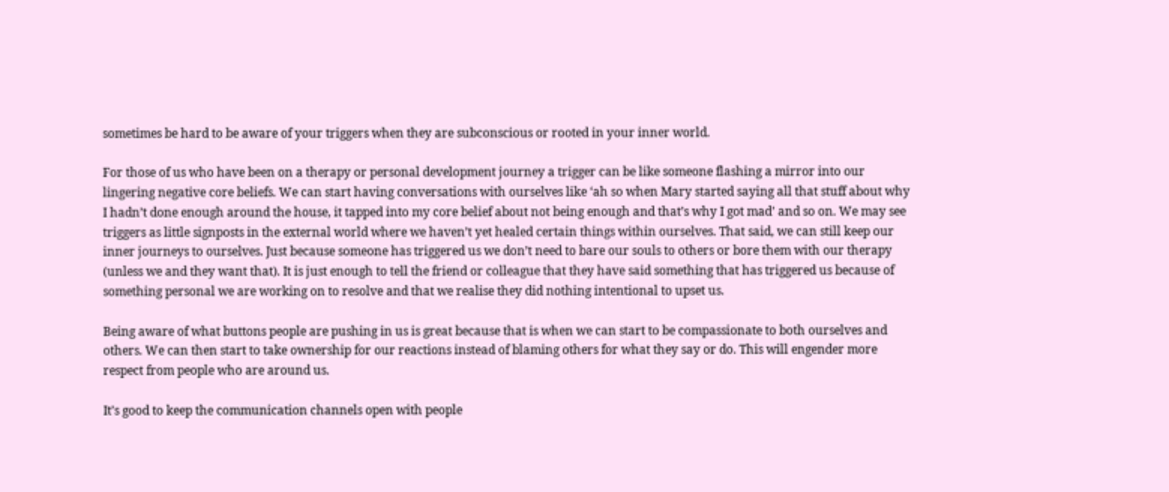sometimes be hard to be aware of your triggers when they are subconscious or rooted in your inner world.

For those of us who have been on a therapy or personal development journey a trigger can be like someone flashing a mirror into our lingering negative core beliefs. We can start having conversations with ourselves like ‘ah so when Mary started saying all that stuff about why I hadn’t done enough around the house, it tapped into my core belief about not being enough and that’s why I got mad’ and so on. We may see triggers as little signposts in the external world where we haven’t yet healed certain things within ourselves. That said, we can still keep our inner journeys to ourselves. Just because someone has triggered us we don’t need to bare our souls to others or bore them with our therapy (unless we and they want that). It is just enough to tell the friend or colleague that they have said something that has triggered us because of something personal we are working on to resolve and that we realise they did nothing intentional to upset us.

Being aware of what buttons people are pushing in us is great because that is when we can start to be compassionate to both ourselves and others. We can then start to take ownership for our reactions instead of blaming others for what they say or do. This will engender more respect from people who are around us.

It’s good to keep the communication channels open with people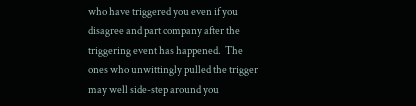who have triggered you even if you disagree and part company after the triggering event has happened.  The ones who unwittingly pulled the trigger may well side-step around you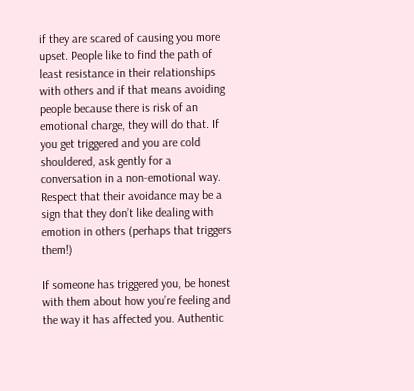if they are scared of causing you more upset. People like to find the path of least resistance in their relationships with others and if that means avoiding people because there is risk of an emotional charge, they will do that. If you get triggered and you are cold shouldered, ask gently for a conversation in a non-emotional way. Respect that their avoidance may be a sign that they don’t like dealing with emotion in others (perhaps that triggers them!)

If someone has triggered you, be honest with them about how you’re feeling and the way it has affected you. Authentic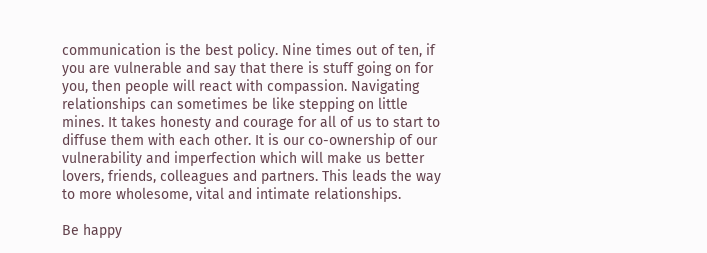communication is the best policy. Nine times out of ten, if you are vulnerable and say that there is stuff going on for you, then people will react with compassion. Navigating relationships can sometimes be like stepping on little mines. It takes honesty and courage for all of us to start to diffuse them with each other. It is our co-ownership of our vulnerability and imperfection which will make us better lovers, friends, colleagues and partners. This leads the way to more wholesome, vital and intimate relationships.

Be happy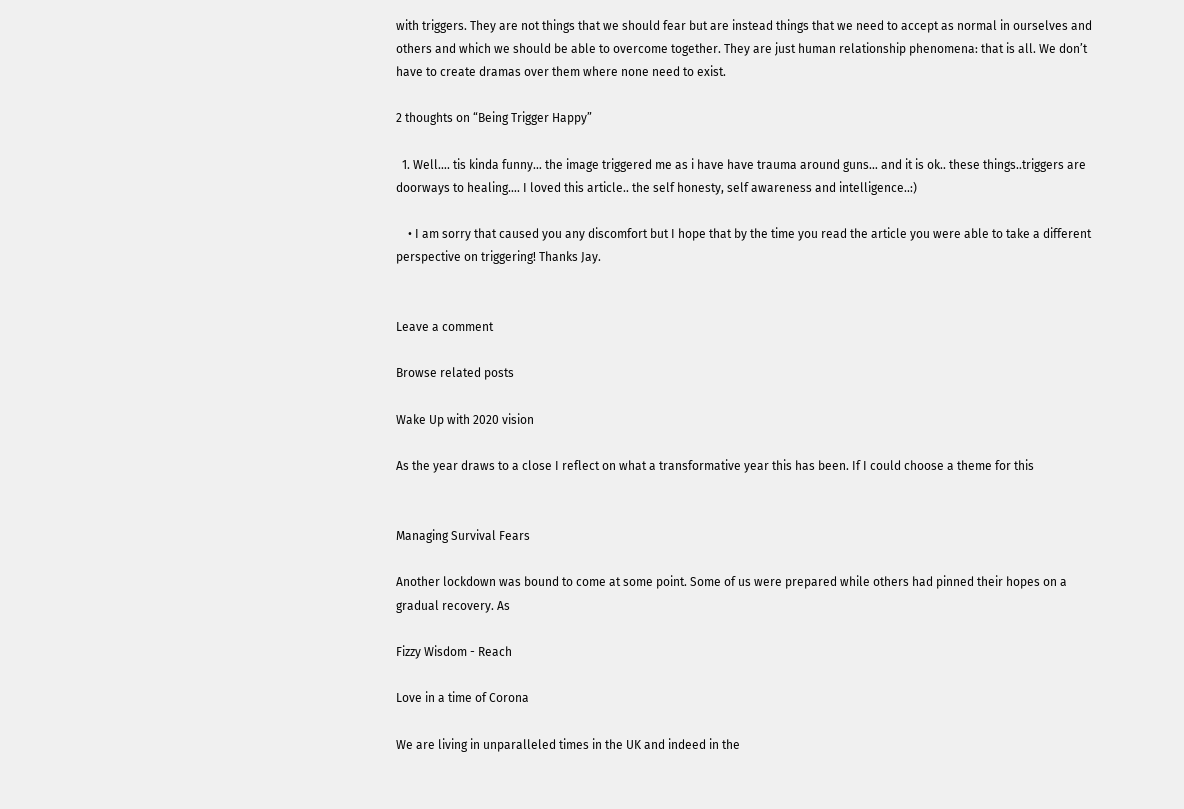with triggers. They are not things that we should fear but are instead things that we need to accept as normal in ourselves and others and which we should be able to overcome together. They are just human relationship phenomena: that is all. We don’t have to create dramas over them where none need to exist.

2 thoughts on “Being Trigger Happy”

  1. Well…. tis kinda funny… the image triggered me as i have have trauma around guns… and it is ok.. these things..triggers are doorways to healing…. I loved this article.. the self honesty, self awareness and intelligence..:)

    • I am sorry that caused you any discomfort but I hope that by the time you read the article you were able to take a different perspective on triggering! Thanks Jay.


Leave a comment

Browse related posts

Wake Up with 2020 vision

As the year draws to a close I reflect on what a transformative year this has been. If I could choose a theme for this


Managing Survival Fears

Another lockdown was bound to come at some point. Some of us were prepared while others had pinned their hopes on a gradual recovery. As

Fizzy Wisdom - Reach

Love in a time of Corona

We are living in unparalleled times in the UK and indeed in the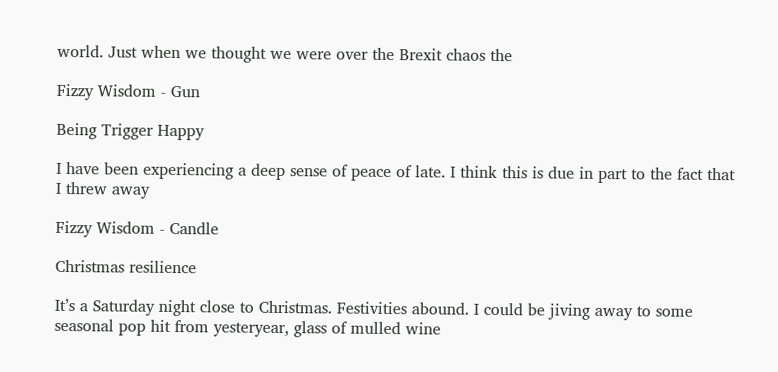world. Just when we thought we were over the Brexit chaos the

Fizzy Wisdom - Gun

Being Trigger Happy

I have been experiencing a deep sense of peace of late. I think this is due in part to the fact that I threw away

Fizzy Wisdom - Candle

Christmas resilience

It’s a Saturday night close to Christmas. Festivities abound. I could be jiving away to some seasonal pop hit from yesteryear, glass of mulled wine